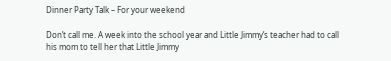Dinner Party Talk – For your weekend

Don’t call me. A week into the school year and Little Jimmy’s teacher had to call his mom to tell her that Little Jimmy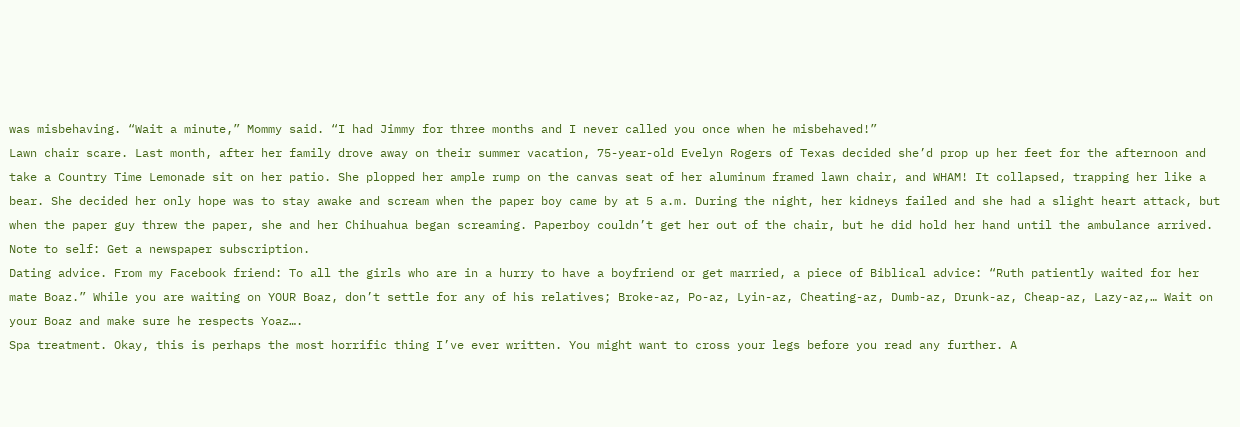was misbehaving. “Wait a minute,” Mommy said. “I had Jimmy for three months and I never called you once when he misbehaved!”
Lawn chair scare. Last month, after her family drove away on their summer vacation, 75-year-old Evelyn Rogers of Texas decided she’d prop up her feet for the afternoon and take a Country Time Lemonade sit on her patio. She plopped her ample rump on the canvas seat of her aluminum framed lawn chair, and WHAM! It collapsed, trapping her like a bear. She decided her only hope was to stay awake and scream when the paper boy came by at 5 a.m. During the night, her kidneys failed and she had a slight heart attack, but when the paper guy threw the paper, she and her Chihuahua began screaming. Paperboy couldn’t get her out of the chair, but he did hold her hand until the ambulance arrived. Note to self: Get a newspaper subscription.
Dating advice. From my Facebook friend: To all the girls who are in a hurry to have a boyfriend or get married, a piece of Biblical advice: “Ruth patiently waited for her mate Boaz.” While you are waiting on YOUR Boaz, don’t settle for any of his relatives; Broke-az, Po-az, Lyin-az, Cheating-az, Dumb-az, Drunk-az, Cheap-az, Lazy-az,… Wait on your Boaz and make sure he respects Yoaz….
Spa treatment. Okay, this is perhaps the most horrific thing I’ve ever written. You might want to cross your legs before you read any further. A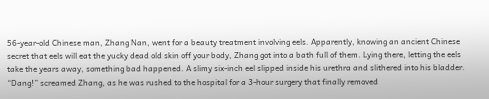56-year-old Chinese man, Zhang Nan, went for a beauty treatment involving eels. Apparently, knowing an ancient Chinese secret that eels will eat the yucky dead old skin off your body, Zhang got into a bath full of them. Lying there, letting the eels take the years away, something bad happened. A slimy six-inch eel slipped inside his urethra and slithered into his bladder. “Dang!” screamed Zhang, as he was rushed to the hospital for a 3-hour surgery that finally removed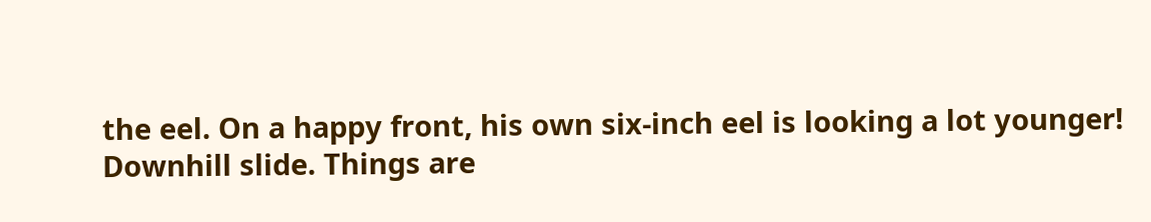the eel. On a happy front, his own six-inch eel is looking a lot younger!
Downhill slide. Things are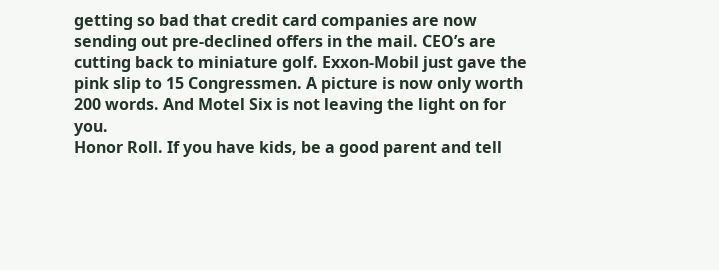getting so bad that credit card companies are now sending out pre-declined offers in the mail. CEO’s are cutting back to miniature golf. Exxon-Mobil just gave the pink slip to 15 Congressmen. A picture is now only worth 200 words. And Motel Six is not leaving the light on for you.
Honor Roll. If you have kids, be a good parent and tell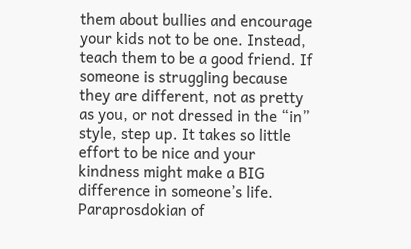them about bullies and encourage your kids not to be one. Instead, teach them to be a good friend. If someone is struggling because they are different, not as pretty as you, or not dressed in the “in” style, step up. It takes so little effort to be nice and your kindness might make a BIG difference in someone’s life.
Paraprosdokian of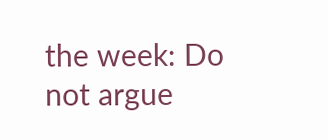the week: Do not argue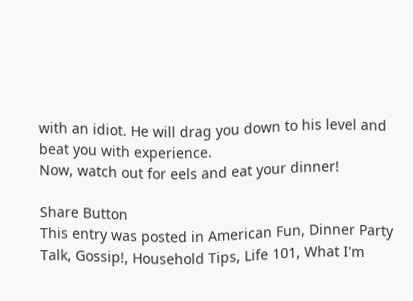with an idiot. He will drag you down to his level and beat you with experience.
Now, watch out for eels and eat your dinner!

Share Button
This entry was posted in American Fun, Dinner Party Talk, Gossip!, Household Tips, Life 101, What I'm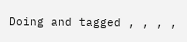Doing and tagged , , , ,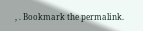, . Bookmark the permalink.